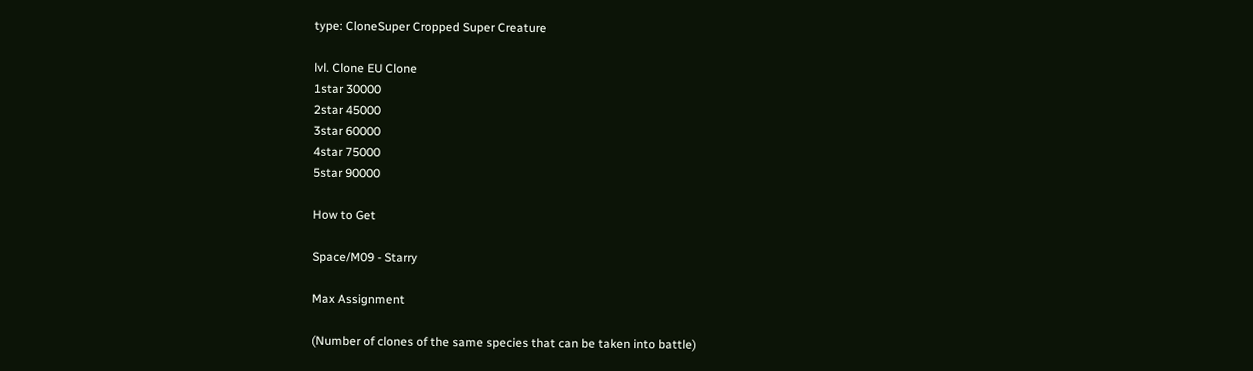type: CloneSuper Cropped Super Creature

lvl. Clone EU Clone
1star 30000
2star 45000
3star 60000
4star 75000
5star 90000

How to Get

Space/M09 - Starry

Max Assignment

(Number of clones of the same species that can be taken into battle)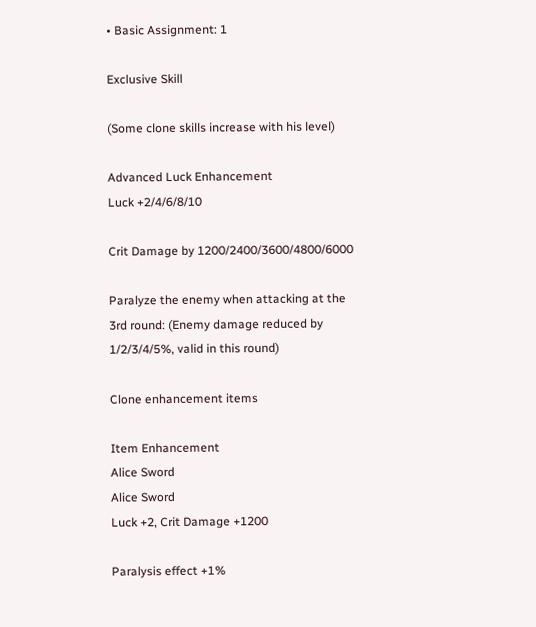• Basic Assignment: 1

Exclusive Skill

(Some clone skills increase with his level)

Advanced Luck Enhancement
Luck +2/4/6/8/10

Crit Damage by 1200/2400/3600/4800/6000

Paralyze the enemy when attacking at the 3rd round: (Enemy damage reduced by 1/2/3/4/5%, valid in this round)

Clone enhancement items

Item Enhancement
Alice Sword
Alice Sword
Luck +2, Crit Damage +1200

Paralysis effect +1%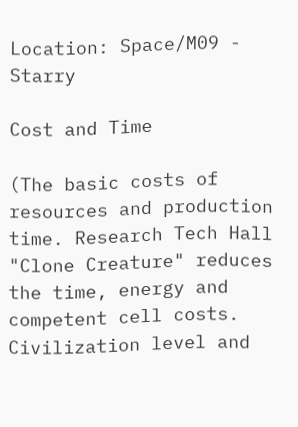Location: Space/M09 - Starry

Cost and Time

(The basic costs of resources and production time. Research Tech Hall "Clone Creature" reduces the time, energy and competent cell costs. Civilization level and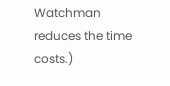Watchman reduces the time costs.)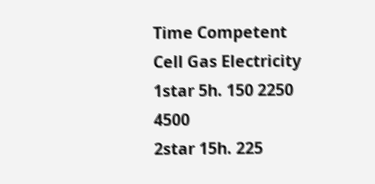Time Competent Cell Gas Electricity
1star 5h. 150 2250 4500
2star 15h. 225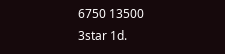6750 13500
3star 1d.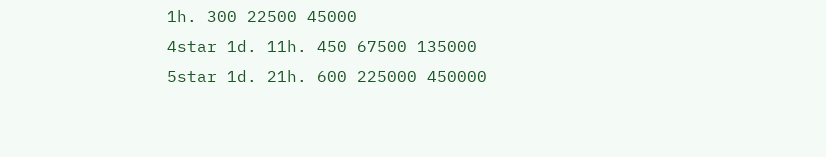1h. 300 22500 45000
4star 1d. 11h. 450 67500 135000
5star 1d. 21h. 600 225000 450000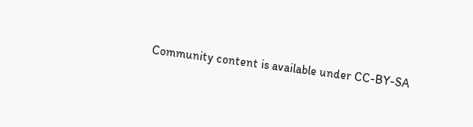Community content is available under CC-BY-SA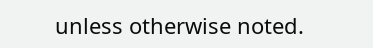unless otherwise noted.